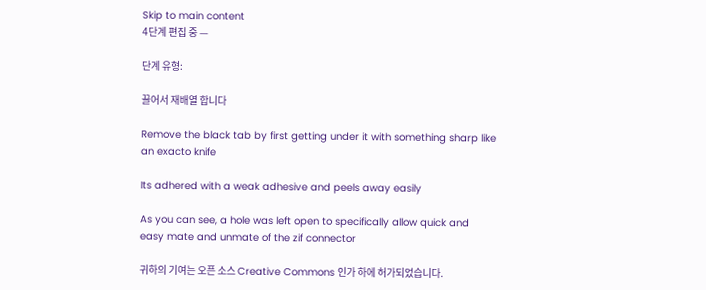Skip to main content
4단계 편집 중 —

단계 유형:

끌어서 재배열 합니다

Remove the black tab by first getting under it with something sharp like an exacto knife

Its adhered with a weak adhesive and peels away easily

As you can see, a hole was left open to specifically allow quick and easy mate and unmate of the zif connector

귀하의 기여는 오픈 소스 Creative Commons 인가 하에 허가되었습니다.